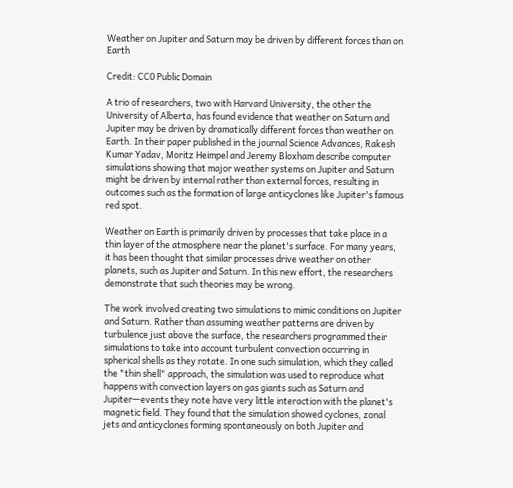Weather on Jupiter and Saturn may be driven by different forces than on Earth

Credit: CC0 Public Domain

A trio of researchers, two with Harvard University, the other the University of Alberta, has found evidence that weather on Saturn and Jupiter may be driven by dramatically different forces than weather on Earth. In their paper published in the journal Science Advances, Rakesh Kumar Yadav, Moritz Heimpel and Jeremy Bloxham describe computer simulations showing that major weather systems on Jupiter and Saturn might be driven by internal rather than external forces, resulting in outcomes such as the formation of large anticyclones like Jupiter's famous red spot.

Weather on Earth is primarily driven by processes that take place in a thin layer of the atmosphere near the planet's surface. For many years, it has been thought that similar processes drive weather on other planets, such as Jupiter and Saturn. In this new effort, the researchers demonstrate that such theories may be wrong.

The work involved creating two simulations to mimic conditions on Jupiter and Saturn. Rather than assuming weather patterns are driven by turbulence just above the surface, the researchers programmed their simulations to take into account turbulent convection occurring in spherical shells as they rotate. In one such simulation, which they called the "thin shell" approach, the simulation was used to reproduce what happens with convection layers on gas giants such as Saturn and Jupiter—events they note have very little interaction with the planet's magnetic field. They found that the simulation showed cyclones, zonal jets and anticyclones forming spontaneously on both Jupiter and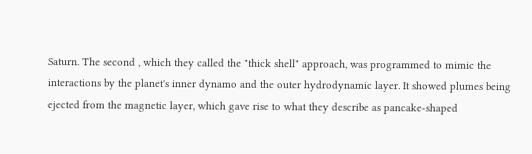Saturn. The second , which they called the "thick shell" approach, was programmed to mimic the interactions by the planet's inner dynamo and the outer hydrodynamic layer. It showed plumes being ejected from the magnetic layer, which gave rise to what they describe as pancake-shaped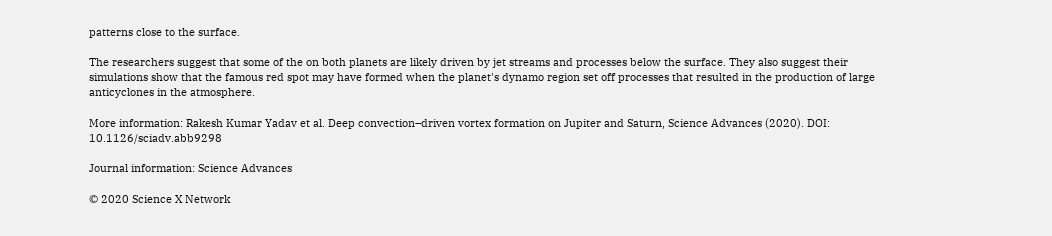patterns close to the surface.

The researchers suggest that some of the on both planets are likely driven by jet streams and processes below the surface. They also suggest their simulations show that the famous red spot may have formed when the planet's dynamo region set off processes that resulted in the production of large anticyclones in the atmosphere.

More information: Rakesh Kumar Yadav et al. Deep convection–driven vortex formation on Jupiter and Saturn, Science Advances (2020). DOI: 10.1126/sciadv.abb9298

Journal information: Science Advances

© 2020 Science X Network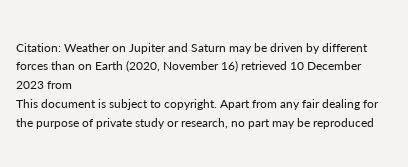Citation: Weather on Jupiter and Saturn may be driven by different forces than on Earth (2020, November 16) retrieved 10 December 2023 from
This document is subject to copyright. Apart from any fair dealing for the purpose of private study or research, no part may be reproduced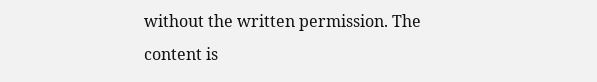without the written permission. The content is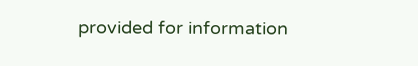provided for information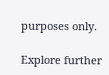purposes only.

Explore further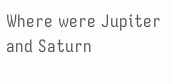Where were Jupiter and Saturn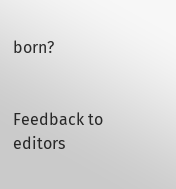born?


Feedback to editors